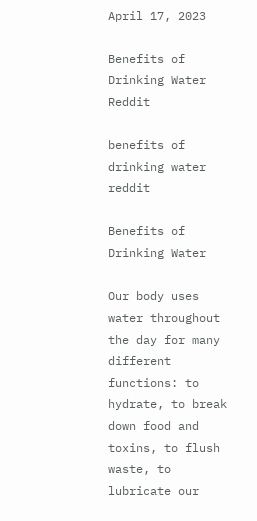April 17, 2023

Benefits of Drinking Water Reddit

benefits of drinking water reddit

Benefits of Drinking Water

Our body uses water throughout the day for many different functions: to hydrate, to break down food and toxins, to flush waste, to lubricate our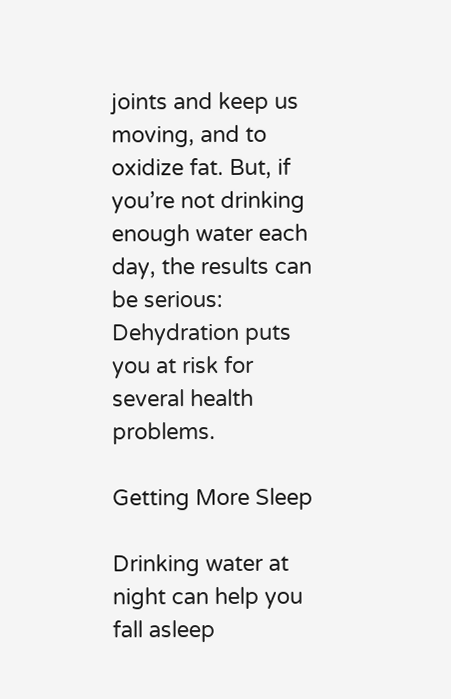joints and keep us moving, and to oxidize fat. But, if you’re not drinking enough water each day, the results can be serious: Dehydration puts you at risk for several health problems.

Getting More Sleep

Drinking water at night can help you fall asleep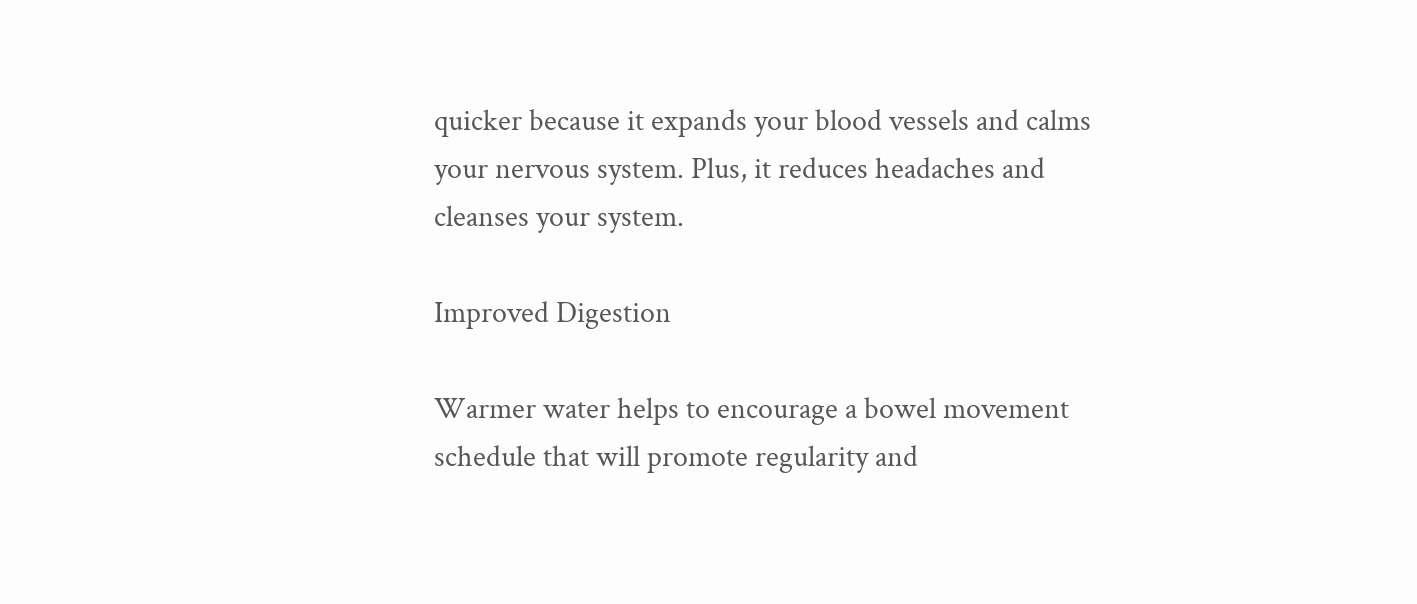quicker because it expands your blood vessels and calms your nervous system. Plus, it reduces headaches and cleanses your system.

Improved Digestion

Warmer water helps to encourage a bowel movement schedule that will promote regularity and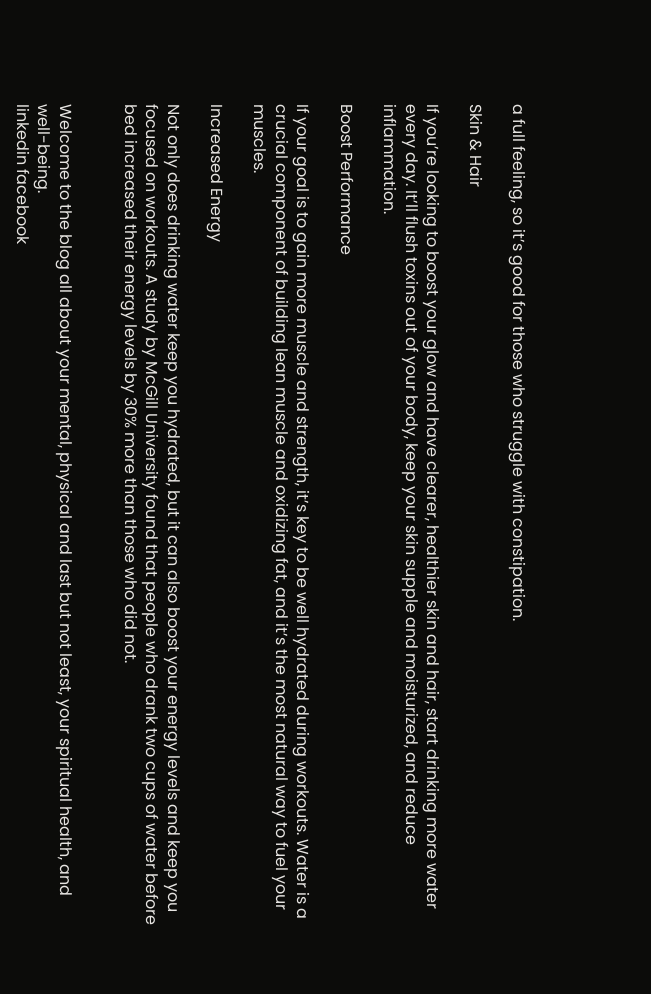a full feeling, so it’s good for those who struggle with constipation.

Skin & Hair

If you’re looking to boost your glow and have clearer, healthier skin and hair, start drinking more water every day. It’ll flush toxins out of your body, keep your skin supple and moisturized, and reduce inflammation.

Boost Performance

If your goal is to gain more muscle and strength, it’s key to be well hydrated during workouts. Water is a crucial component of building lean muscle and oxidizing fat, and it’s the most natural way to fuel your muscles.

Increased Energy

Not only does drinking water keep you hydrated, but it can also boost your energy levels and keep you focused on workouts. A study by McGill University found that people who drank two cups of water before bed increased their energy levels by 30% more than those who did not.


Welcome to the blog all about your mental, physical and last but not least, your spiritual health, and well-being.
linkedin facebook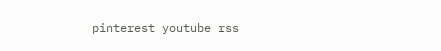pinterest youtube rss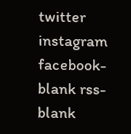twitter instagram facebook-blank rss-blank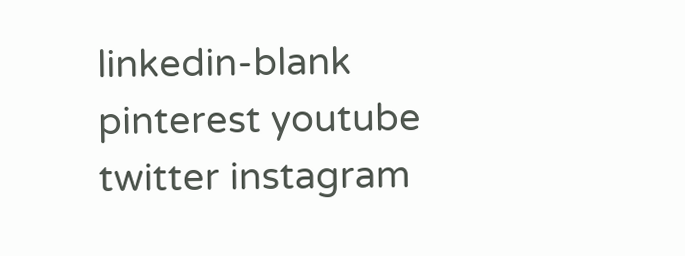linkedin-blank pinterest youtube twitter instagram